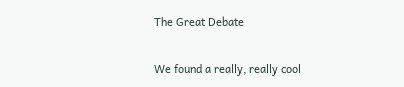The Great Debate

We found a really, really cool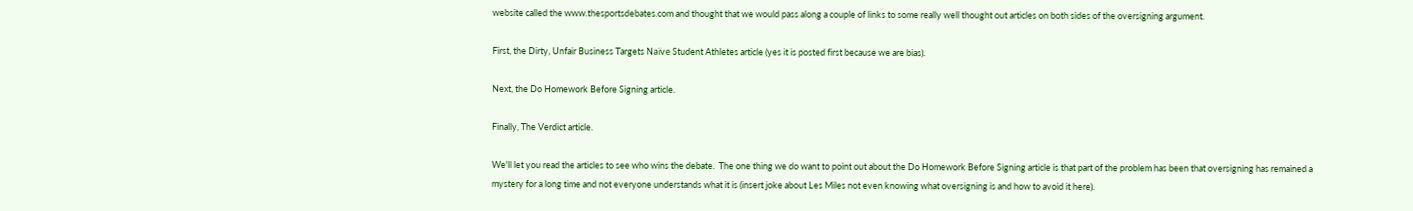website called the www.thesportsdebates.com and thought that we would pass along a couple of links to some really well thought out articles on both sides of the oversigning argument.

First, the Dirty, Unfair Business Targets Naïve Student Athletes article (yes it is posted first because we are bias).

Next, the Do Homework Before Signing article.

Finally, The Verdict article.

We'll let you read the articles to see who wins the debate.  The one thing we do want to point out about the Do Homework Before Signing article is that part of the problem has been that oversigning has remained a mystery for a long time and not everyone understands what it is (insert joke about Les Miles not even knowing what oversigning is and how to avoid it here).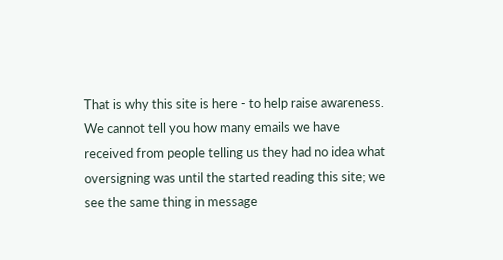That is why this site is here - to help raise awareness.  We cannot tell you how many emails we have received from people telling us they had no idea what oversigning was until the started reading this site; we see the same thing in message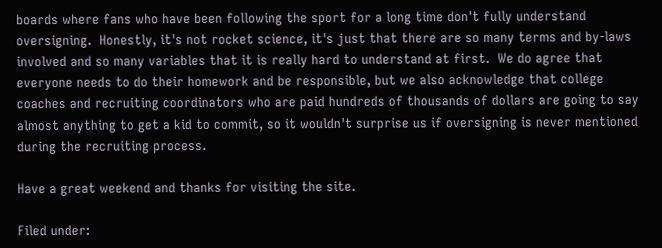boards where fans who have been following the sport for a long time don't fully understand oversigning.  Honestly, it's not rocket science, it's just that there are so many terms and by-laws involved and so many variables that it is really hard to understand at first.  We do agree that everyone needs to do their homework and be responsible, but we also acknowledge that college coaches and recruiting coordinators who are paid hundreds of thousands of dollars are going to say almost anything to get a kid to commit, so it wouldn't surprise us if oversigning is never mentioned during the recruiting process.

Have a great weekend and thanks for visiting the site.

Filed under: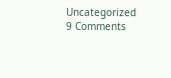Uncategorized 9 Comments